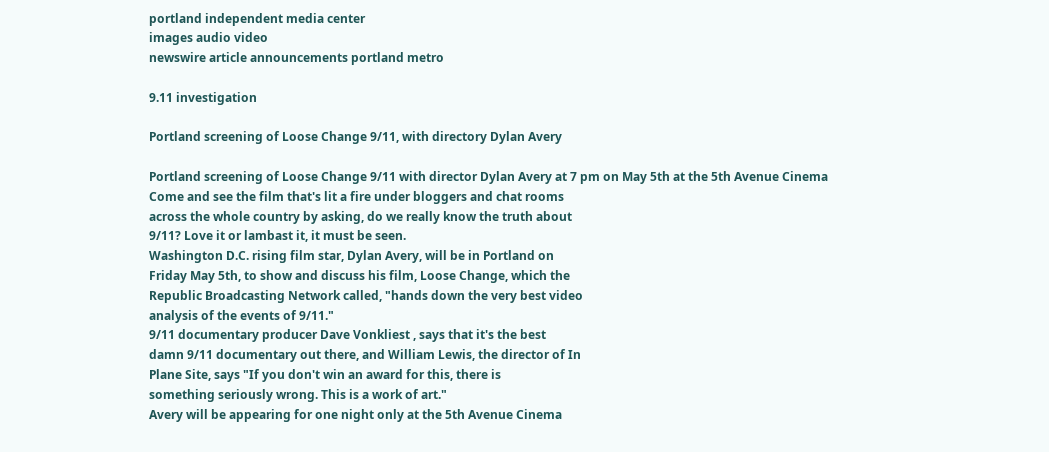portland independent media center
images audio video
newswire article announcements portland metro

9.11 investigation

Portland screening of Loose Change 9/11, with directory Dylan Avery

Portland screening of Loose Change 9/11 with director Dylan Avery at 7 pm on May 5th at the 5th Avenue Cinema
Come and see the film that's lit a fire under bloggers and chat rooms
across the whole country by asking, do we really know the truth about
9/11? Love it or lambast it, it must be seen.
Washington D.C. rising film star, Dylan Avery, will be in Portland on
Friday May 5th, to show and discuss his film, Loose Change, which the
Republic Broadcasting Network called, "hands down the very best video
analysis of the events of 9/11."
9/11 documentary producer Dave Vonkliest , says that it's the best
damn 9/11 documentary out there, and William Lewis, the director of In
Plane Site, says "If you don't win an award for this, there is
something seriously wrong. This is a work of art."
Avery will be appearing for one night only at the 5th Avenue Cinema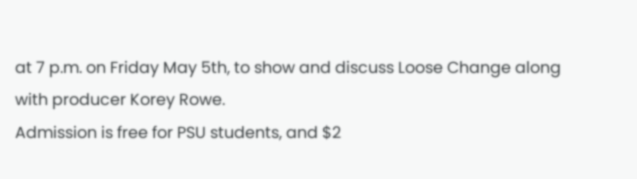at 7 p.m. on Friday May 5th, to show and discuss Loose Change along
with producer Korey Rowe.
Admission is free for PSU students, and $2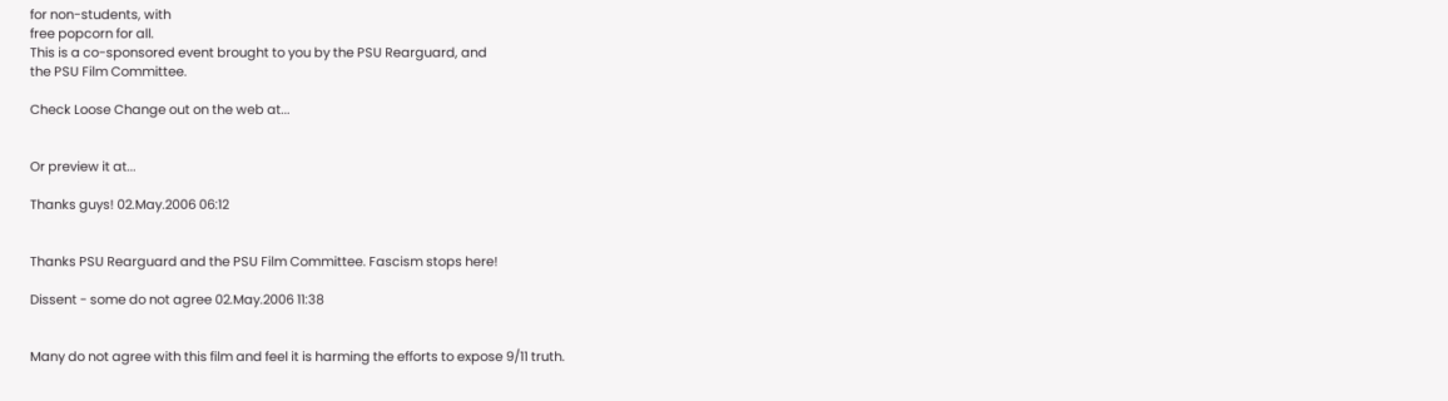for non-students, with
free popcorn for all.
This is a co-sponsored event brought to you by the PSU Rearguard, and
the PSU Film Committee.

Check Loose Change out on the web at...


Or preview it at...

Thanks guys! 02.May.2006 06:12


Thanks PSU Rearguard and the PSU Film Committee. Fascism stops here!

Dissent - some do not agree 02.May.2006 11:38


Many do not agree with this film and feel it is harming the efforts to expose 9/11 truth.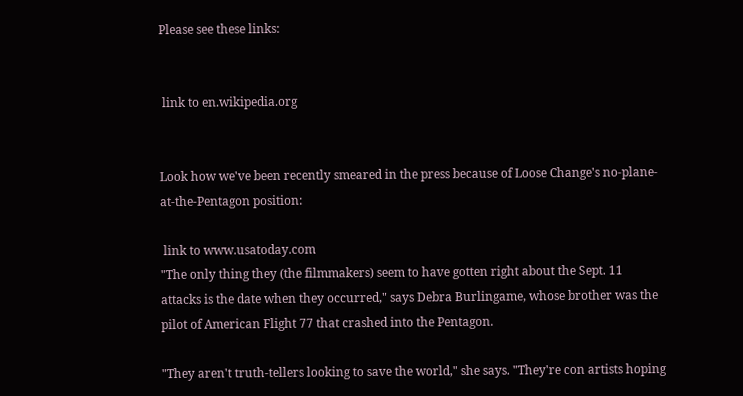Please see these links:


 link to en.wikipedia.org


Look how we've been recently smeared in the press because of Loose Change's no-plane-at-the-Pentagon position:

 link to www.usatoday.com
"The only thing they (the filmmakers) seem to have gotten right about the Sept. 11 attacks is the date when they occurred," says Debra Burlingame, whose brother was the pilot of American Flight 77 that crashed into the Pentagon.

"They aren't truth-tellers looking to save the world," she says. "They're con artists hoping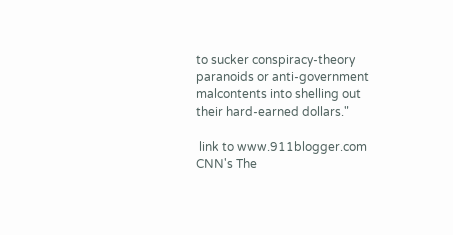to sucker conspiracy-theory paranoids or anti-government malcontents into shelling out their hard-earned dollars."

 link to www.911blogger.com
CNN's The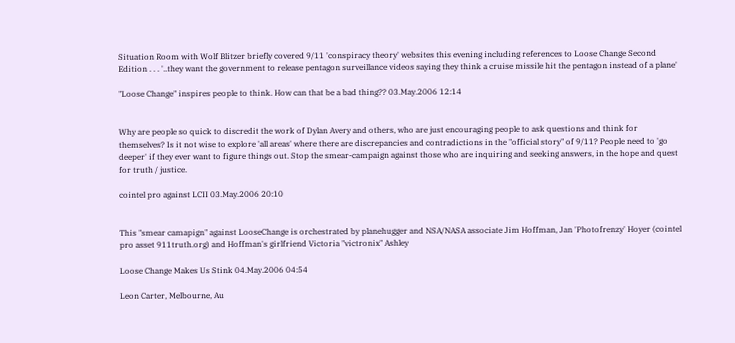Situation Room with Wolf Blitzer briefly covered 9/11 'conspiracy theory' websites this evening including references to Loose Change Second Edition . . . '..they want the government to release pentagon surveillance videos saying they think a cruise missile hit the pentagon instead of a plane'

"Loose Change" inspires people to think. How can that be a bad thing?? 03.May.2006 12:14


Why are people so quick to discredit the work of Dylan Avery and others, who are just encouraging people to ask questions and think for themselves? Is it not wise to explore 'all areas' where there are discrepancies and contradictions in the "official story" of 9/11? People need to 'go deeper' if they ever want to figure things out. Stop the smear-campaign against those who are inquiring and seeking answers, in the hope and quest for truth / justice.

cointel pro against LCII 03.May.2006 20:10


This "smear camapign" against LooseChange is orchestrated by planehugger and NSA/NASA associate Jim Hoffman, Jan 'Photofrenzy' Hoyer (cointel pro asset 911truth.org) and Hoffman's girlfriend Victoria "victronix" Ashley

Loose Change Makes Us Stink 04.May.2006 04:54

Leon Carter, Melbourne, Au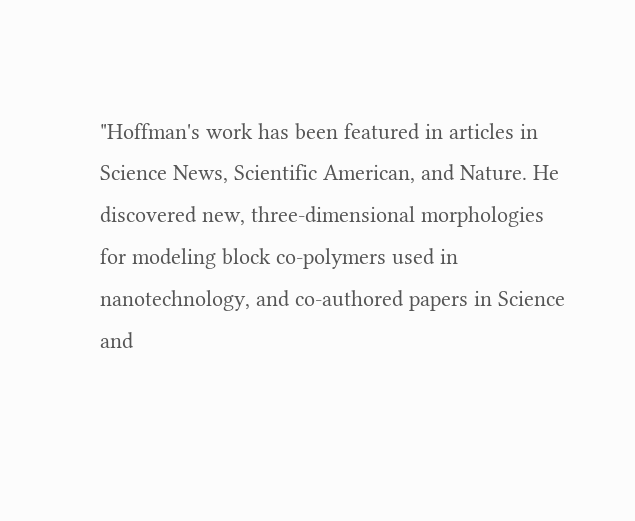"Hoffman's work has been featured in articles in Science News, Scientific American, and Nature. He discovered new, three-dimensional morphologies for modeling block co-polymers used in nanotechnology, and co-authored papers in Science and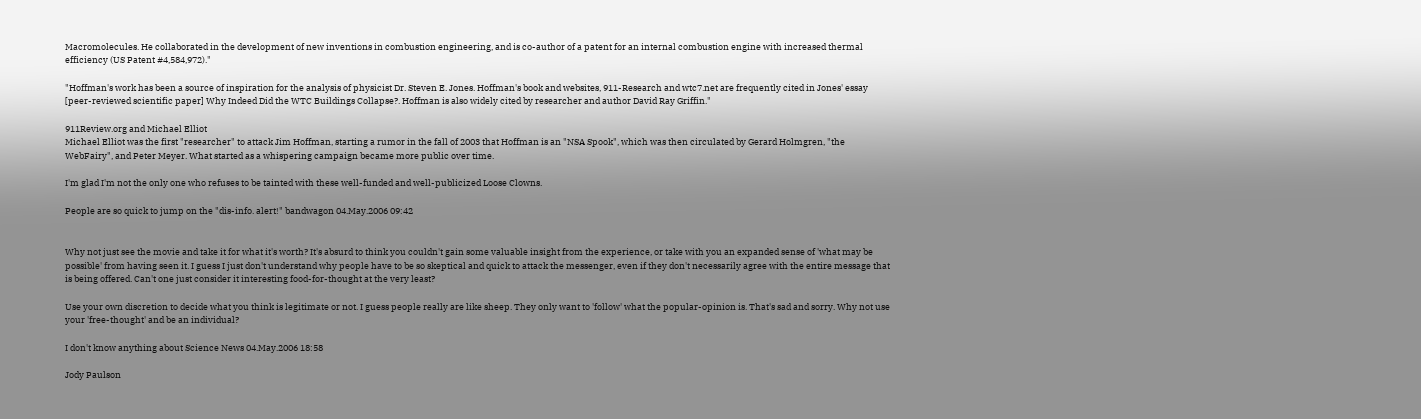Macromolecules. He collaborated in the development of new inventions in combustion engineering, and is co-author of a patent for an internal combustion engine with increased thermal efficiency (US Patent #4,584,972)."

"Hoffman's work has been a source of inspiration for the analysis of physicist Dr. Steven E. Jones. Hoffman's book and websites, 911-Research and wtc7.net are frequently cited in Jones' essay [peer-reviewed scientific paper] Why Indeed Did the WTC Buildings Collapse?. Hoffman is also widely cited by researcher and author David Ray Griffin."

911Review.org and Michael Elliot
Michael Elliot was the first "researcher" to attack Jim Hoffman, starting a rumor in the fall of 2003 that Hoffman is an "NSA Spook", which was then circulated by Gerard Holmgren, "the WebFairy", and Peter Meyer. What started as a whispering campaign became more public over time.

I'm glad I'm not the only one who refuses to be tainted with these well-funded and well-publicized Loose Clowns.

People are so quick to jump on the "dis-info. alert!" bandwagon 04.May.2006 09:42


Why not just see the movie and take it for what it's worth? It's absurd to think you couldn't gain some valuable insight from the experience, or take with you an expanded sense of 'what may be possible' from having seen it. I guess I just don't understand why people have to be so skeptical and quick to attack the messenger, even if they don't necessarily agree with the entire message that is being offered. Can't one just consider it interesting food-for-thought at the very least?

Use your own discretion to decide what you think is legitimate or not. I guess people really are like sheep. They only want to 'follow' what the popular-opinion is. That's sad and sorry. Why not use your 'free-thought' and be an individual?

I don't know anything about Science News 04.May.2006 18:58

Jody Paulson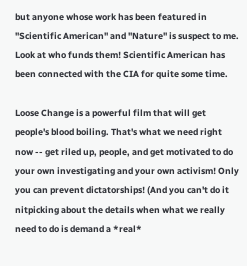but anyone whose work has been featured in "Scientific American" and "Nature" is suspect to me. Look at who funds them! Scientific American has been connected with the CIA for quite some time.

Loose Change is a powerful film that will get people's blood boiling. That's what we need right now -- get riled up, people, and get motivated to do your own investigating and your own activism! Only you can prevent dictatorships! (And you can't do it nitpicking about the details when what we really need to do is demand a *real*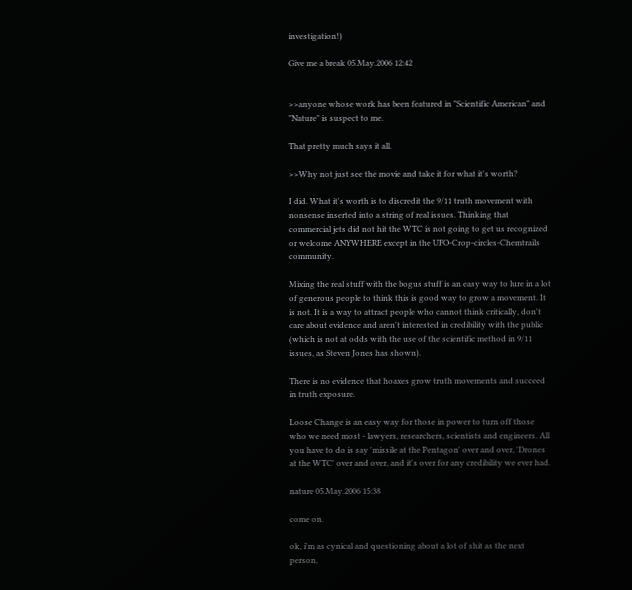investigation!)

Give me a break 05.May.2006 12:42


>>anyone whose work has been featured in "Scientific American" and "Nature" is suspect to me.

That pretty much says it all.

>>Why not just see the movie and take it for what it's worth?

I did. What it's worth is to discredit the 9/11 truth movement with nonsense inserted into a string of real issues. Thinking that commercial jets did not hit the WTC is not going to get us recognized or welcome ANYWHERE except in the UFO-Crop-circles-Chemtrails community.

Mixing the real stuff with the bogus stuff is an easy way to lure in a lot of generous people to think this is good way to grow a movement. It is not. It is a way to attract people who cannot think critically, don't care about evidence and aren't interested in credibility with the public (which is not at odds with the use of the scientific method in 9/11 issues, as Steven Jones has shown).

There is no evidence that hoaxes grow truth movements and succeed in truth exposure.

Loose Change is an easy way for those in power to turn off those who we need most - lawyers, researchers, scientists and engineers. All you have to do is say 'missile at the Pentagon' over and over, 'Drones at the WTC' over and over, and it's over for any credibility we ever had.

nature 05.May.2006 15:38

come on.

ok, i'm as cynical and questioning about a lot of shit as the next person,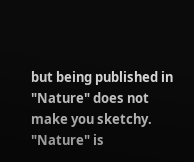but being published in "Nature" does not make you sketchy. "Nature" is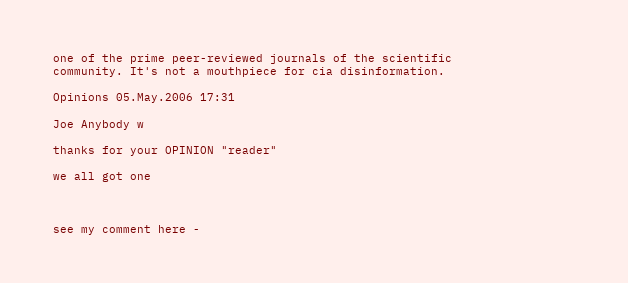one of the prime peer-reviewed journals of the scientific community. It's not a mouthpiece for cia disinformation.

Opinions 05.May.2006 17:31

Joe Anybody w

thanks for your OPINION "reader"

we all got one



see my comment here -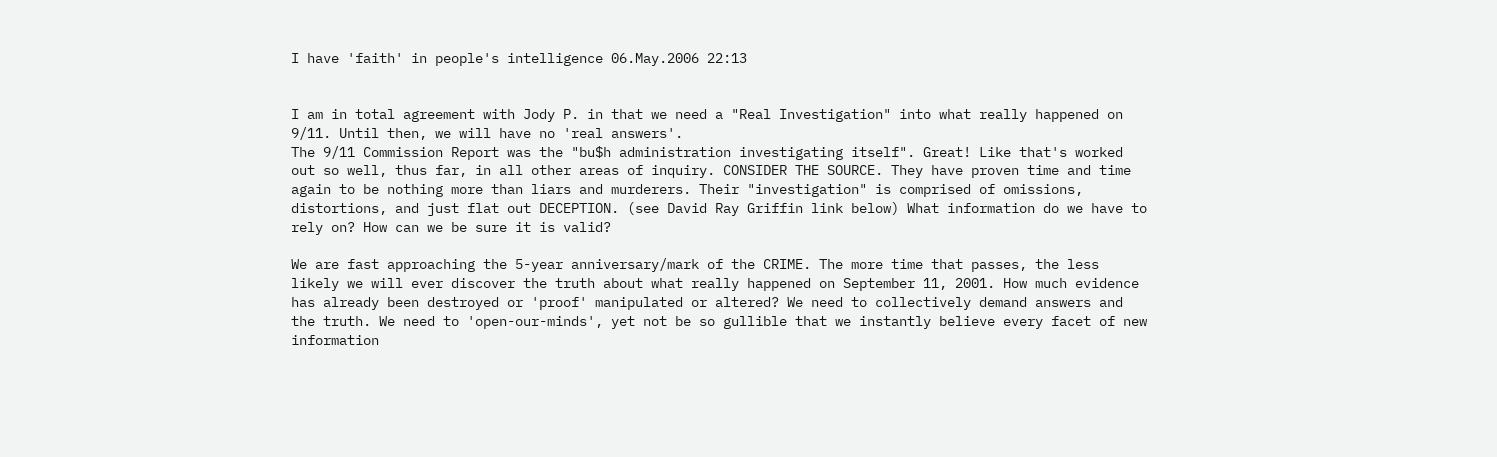I have 'faith' in people's intelligence 06.May.2006 22:13


I am in total agreement with Jody P. in that we need a "Real Investigation" into what really happened on 9/11. Until then, we will have no 'real answers'.
The 9/11 Commission Report was the "bu$h administration investigating itself". Great! Like that's worked out so well, thus far, in all other areas of inquiry. CONSIDER THE SOURCE. They have proven time and time again to be nothing more than liars and murderers. Their "investigation" is comprised of omissions, distortions, and just flat out DECEPTION. (see David Ray Griffin link below) What information do we have to rely on? How can we be sure it is valid?

We are fast approaching the 5-year anniversary/mark of the CRIME. The more time that passes, the less likely we will ever discover the truth about what really happened on September 11, 2001. How much evidence has already been destroyed or 'proof' manipulated or altered? We need to collectively demand answers and the truth. We need to 'open-our-minds', yet not be so gullible that we instantly believe every facet of new information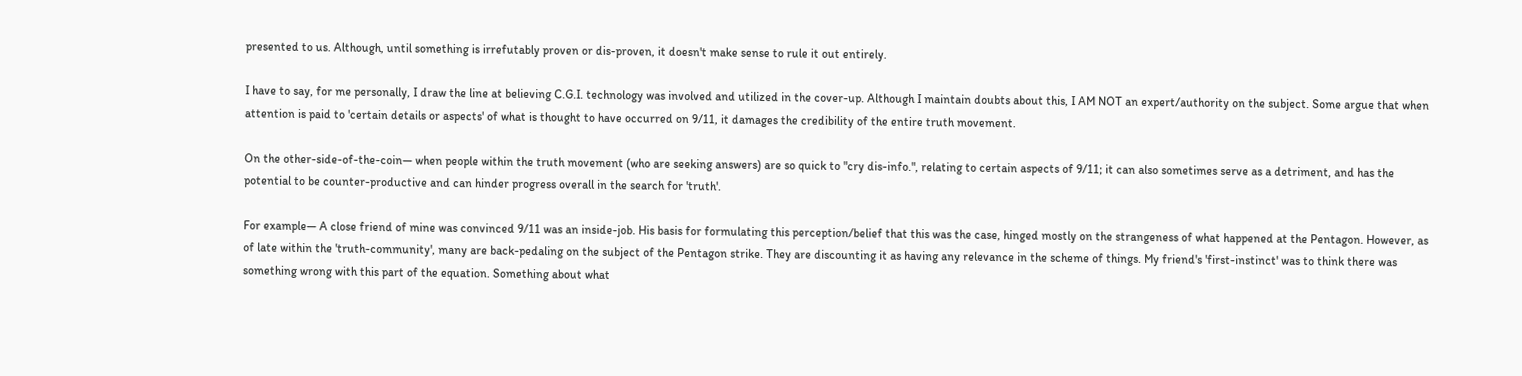presented to us. Although, until something is irrefutably proven or dis-proven, it doesn't make sense to rule it out entirely.

I have to say, for me personally, I draw the line at believing C.G.I. technology was involved and utilized in the cover-up. Although I maintain doubts about this, I AM NOT an expert/authority on the subject. Some argue that when attention is paid to 'certain details or aspects' of what is thought to have occurred on 9/11, it damages the credibility of the entire truth movement.

On the other-side-of-the-coin— when people within the truth movement (who are seeking answers) are so quick to "cry dis-info.", relating to certain aspects of 9/11; it can also sometimes serve as a detriment, and has the potential to be counter-productive and can hinder progress overall in the search for 'truth'.

For example— A close friend of mine was convinced 9/11 was an inside-job. His basis for formulating this perception/belief that this was the case, hinged mostly on the strangeness of what happened at the Pentagon. However, as of late within the 'truth-community', many are back-pedaling on the subject of the Pentagon strike. They are discounting it as having any relevance in the scheme of things. My friend's 'first-instinct' was to think there was something wrong with this part of the equation. Something about what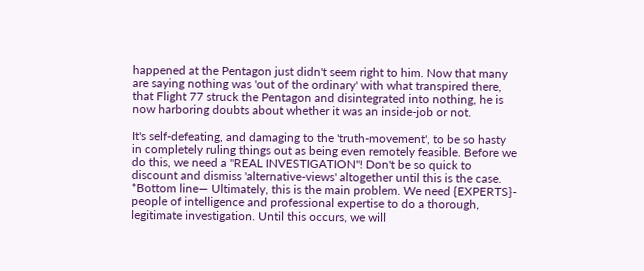happened at the Pentagon just didn't seem right to him. Now that many are saying nothing was 'out of the ordinary' with what transpired there, that Flight 77 struck the Pentagon and disintegrated into nothing, he is now harboring doubts about whether it was an inside-job or not.

It's self-defeating, and damaging to the 'truth-movement', to be so hasty in completely ruling things out as being even remotely feasible. Before we do this, we need a "REAL INVESTIGATION"! Don't be so quick to discount and dismiss 'alternative-views' altogether until this is the case. *Bottom line— Ultimately, this is the main problem. We need {EXPERTS}- people of intelligence and professional expertise to do a thorough, legitimate investigation. Until this occurs, we will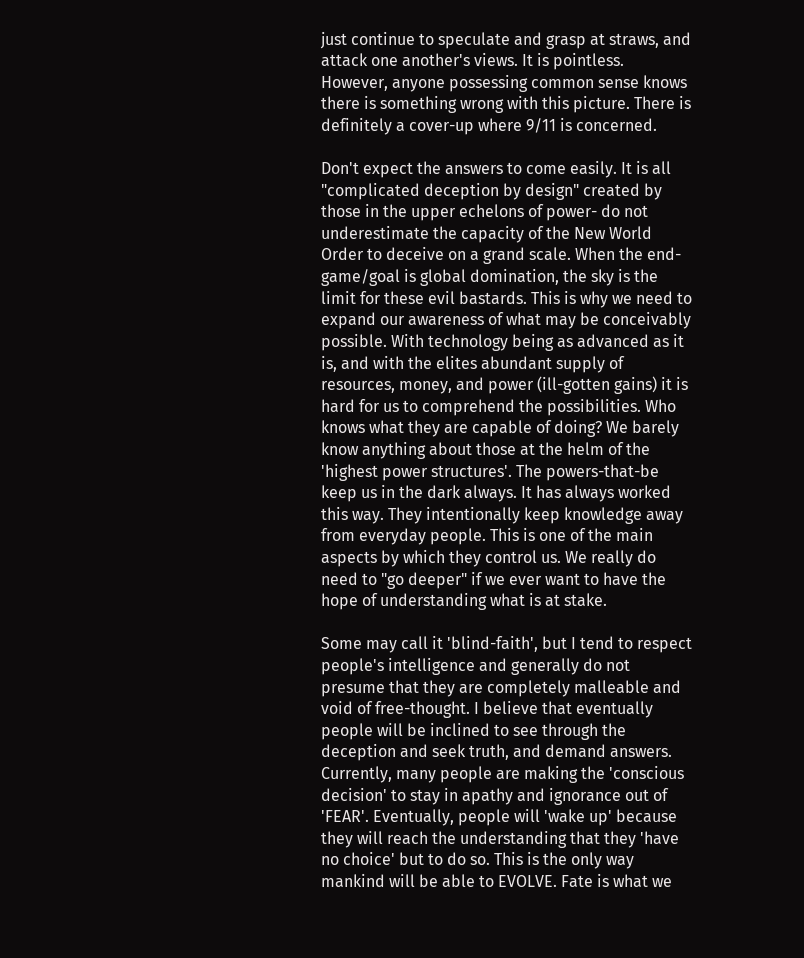just continue to speculate and grasp at straws, and attack one another's views. It is pointless. However, anyone possessing common sense knows there is something wrong with this picture. There is definitely a cover-up where 9/11 is concerned.

Don't expect the answers to come easily. It is all "complicated deception by design" created by those in the upper echelons of power- do not underestimate the capacity of the New World Order to deceive on a grand scale. When the end-game/goal is global domination, the sky is the limit for these evil bastards. This is why we need to expand our awareness of what may be conceivably possible. With technology being as advanced as it is, and with the elites abundant supply of resources, money, and power (ill-gotten gains) it is hard for us to comprehend the possibilities. Who knows what they are capable of doing? We barely know anything about those at the helm of the 'highest power structures'. The powers-that-be keep us in the dark always. It has always worked this way. They intentionally keep knowledge away from everyday people. This is one of the main aspects by which they control us. We really do need to "go deeper" if we ever want to have the hope of understanding what is at stake.

Some may call it 'blind-faith', but I tend to respect people's intelligence and generally do not presume that they are completely malleable and void of free-thought. I believe that eventually people will be inclined to see through the deception and seek truth, and demand answers. Currently, many people are making the 'conscious decision' to stay in apathy and ignorance out of 'FEAR'. Eventually, people will 'wake up' because they will reach the understanding that they 'have no choice' but to do so. This is the only way mankind will be able to EVOLVE. Fate is what we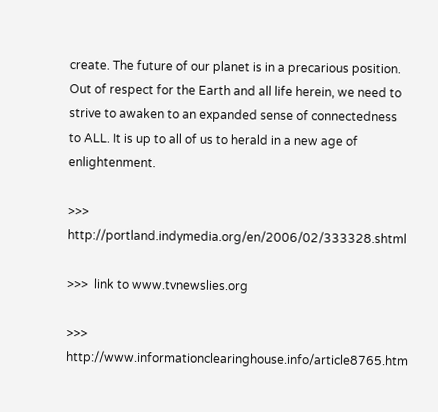create. The future of our planet is in a precarious position. Out of respect for the Earth and all life herein, we need to strive to awaken to an expanded sense of connectedness to ALL. It is up to all of us to herald in a new age of enlightenment.

>>>  http://portland.indymedia.org/en/2006/02/333328.shtml

>>>  link to www.tvnewslies.org

>>>  http://www.informationclearinghouse.info/article8765.htm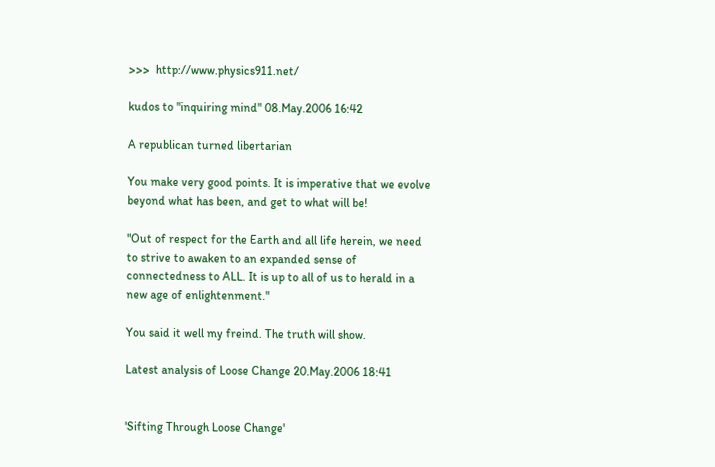>>>  http://www.physics911.net/

kudos to "inquiring mind" 08.May.2006 16:42

A republican turned libertarian

You make very good points. It is imperative that we evolve beyond what has been, and get to what will be!

"Out of respect for the Earth and all life herein, we need to strive to awaken to an expanded sense of connectedness to ALL. It is up to all of us to herald in a new age of enlightenment."

You said it well my freind. The truth will show.

Latest analysis of Loose Change 20.May.2006 18:41


'Sifting Through Loose Change'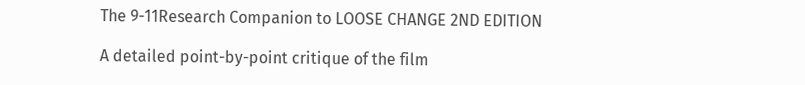The 9-11Research Companion to LOOSE CHANGE 2ND EDITION

A detailed point-by-point critique of the film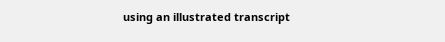using an illustrated transcript